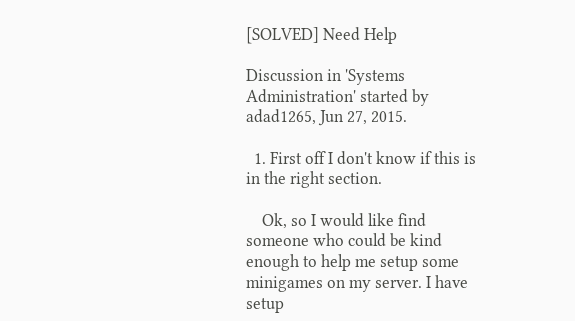[SOLVED] Need Help

Discussion in 'Systems Administration' started by adad1265, Jun 27, 2015.

  1. First off I don't know if this is in the right section.

    Ok, so I would like find someone who could be kind enough to help me setup some minigames on my server. I have setup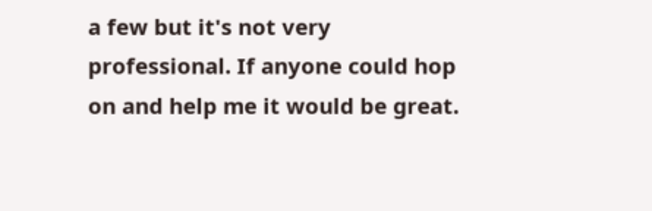a few but it's not very professional. If anyone could hop on and help me it would be great.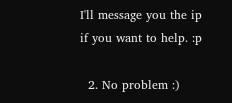I'll message you the ip if you want to help. :p

  2. No problem :)